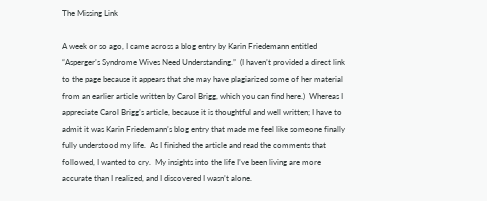The Missing Link

A week or so ago, I came across a blog entry by Karin Friedemann entitled “Asperger’s Syndrome Wives Need Understanding.”  (I haven’t provided a direct link to the page because it appears that she may have plagiarized some of her material from an earlier article written by Carol Brigg, which you can find here.)  Whereas I appreciate Carol Brigg’s article, because it is thoughtful and well written; I have to admit it was Karin Friedemann’s blog entry that made me feel like someone finally fully understood my life.  As I finished the article and read the comments that followed, I wanted to cry.  My insights into the life I’ve been living are more accurate than I realized, and I discovered I wasn’t alone.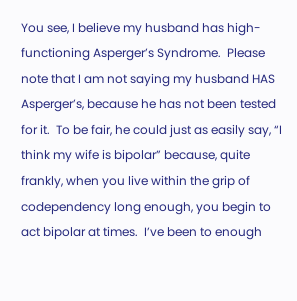You see, I believe my husband has high-functioning Asperger’s Syndrome.  Please note that I am not saying my husband HAS Asperger’s, because he has not been tested for it.  To be fair, he could just as easily say, “I think my wife is bipolar” because, quite frankly, when you live within the grip of codependency long enough, you begin to act bipolar at times.  I’ve been to enough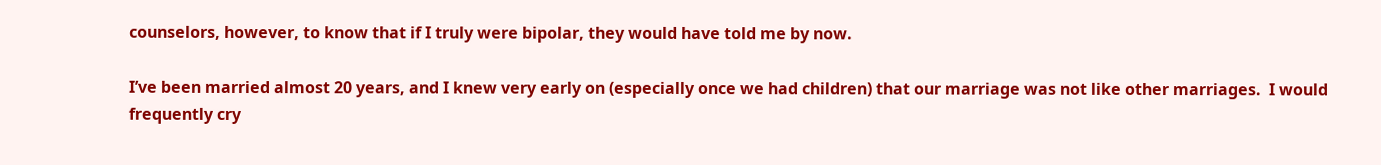counselors, however, to know that if I truly were bipolar, they would have told me by now.

I’ve been married almost 20 years, and I knew very early on (especially once we had children) that our marriage was not like other marriages.  I would frequently cry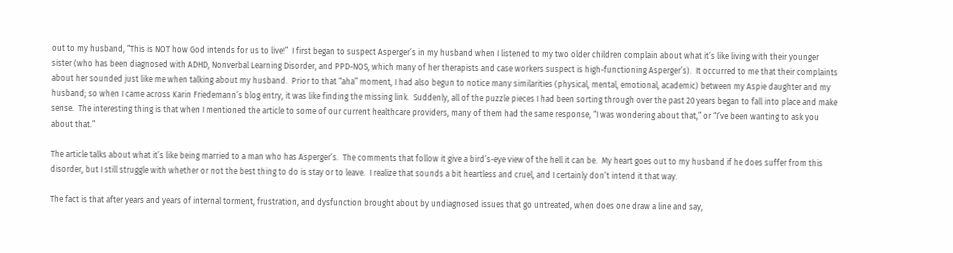out to my husband, “This is NOT how God intends for us to live!”  I first began to suspect Asperger’s in my husband when I listened to my two older children complain about what it’s like living with their younger sister (who has been diagnosed with ADHD, Nonverbal Learning Disorder, and PPD-NOS, which many of her therapists and case workers suspect is high-functioning Asperger’s).  It occurred to me that their complaints about her sounded just like me when talking about my husband.  Prior to that “aha” moment, I had also begun to notice many similarities (physical, mental, emotional, academic) between my Aspie daughter and my husband; so when I came across Karin Friedemann’s blog entry, it was like finding the missing link.  Suddenly, all of the puzzle pieces I had been sorting through over the past 20 years began to fall into place and make sense.  The interesting thing is that when I mentioned the article to some of our current healthcare providers, many of them had the same response, “I was wondering about that,” or “I’ve been wanting to ask you about that.”

The article talks about what it’s like being married to a man who has Asperger’s.  The comments that follow it give a bird’s-eye view of the hell it can be.  My heart goes out to my husband if he does suffer from this disorder, but I still struggle with whether or not the best thing to do is stay or to leave.  I realize that sounds a bit heartless and cruel, and I certainly don’t intend it that way.

The fact is that after years and years of internal torment, frustration, and dysfunction brought about by undiagnosed issues that go untreated, when does one draw a line and say,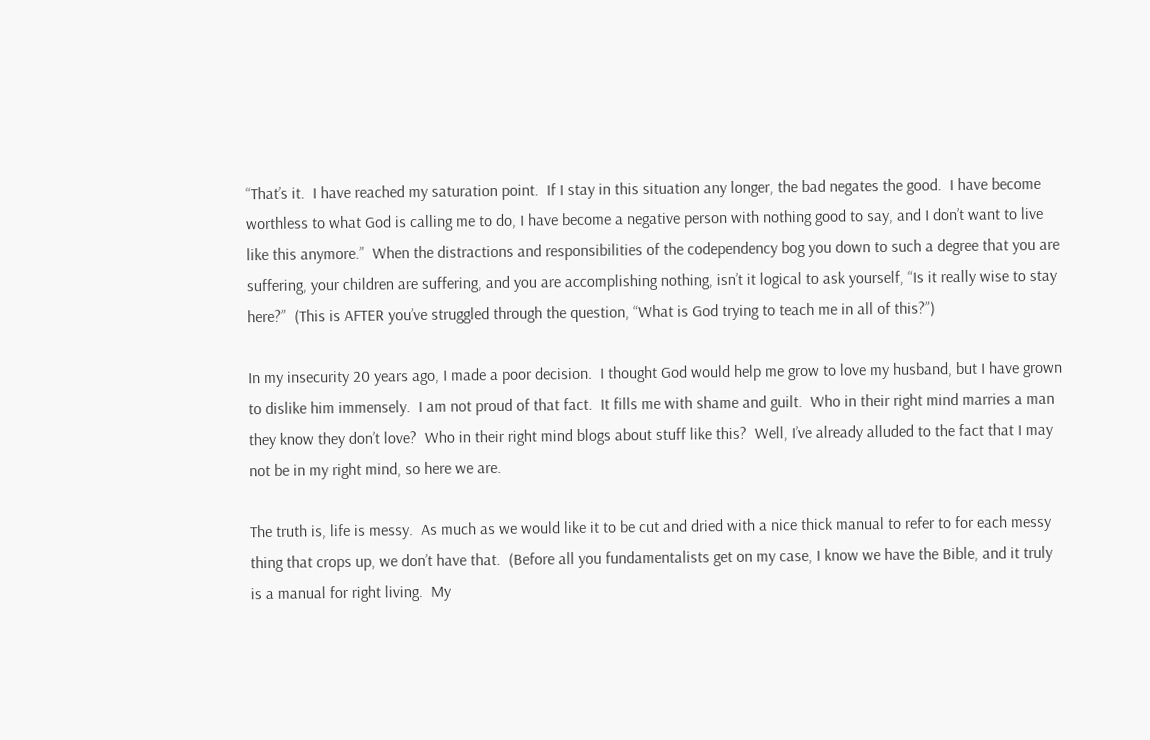“That’s it.  I have reached my saturation point.  If I stay in this situation any longer, the bad negates the good.  I have become worthless to what God is calling me to do, I have become a negative person with nothing good to say, and I don’t want to live like this anymore.”  When the distractions and responsibilities of the codependency bog you down to such a degree that you are suffering, your children are suffering, and you are accomplishing nothing, isn’t it logical to ask yourself, “Is it really wise to stay here?”  (This is AFTER you’ve struggled through the question, “What is God trying to teach me in all of this?”)

In my insecurity 20 years ago, I made a poor decision.  I thought God would help me grow to love my husband, but I have grown to dislike him immensely.  I am not proud of that fact.  It fills me with shame and guilt.  Who in their right mind marries a man they know they don’t love?  Who in their right mind blogs about stuff like this?  Well, I’ve already alluded to the fact that I may not be in my right mind, so here we are.

The truth is, life is messy.  As much as we would like it to be cut and dried with a nice thick manual to refer to for each messy thing that crops up, we don’t have that.  (Before all you fundamentalists get on my case, I know we have the Bible, and it truly is a manual for right living.  My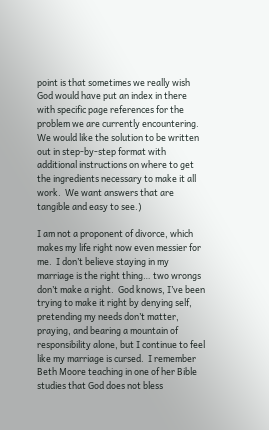point is that sometimes we really wish God would have put an index in there with specific page references for the problem we are currently encountering.  We would like the solution to be written out in step-by-step format with additional instructions on where to get the ingredients necessary to make it all work.  We want answers that are tangible and easy to see.)

I am not a proponent of divorce, which makes my life right now even messier for me.  I don’t believe staying in my marriage is the right thing… two wrongs don’t make a right.  God knows, I’ve been trying to make it right by denying self, pretending my needs don’t matter, praying, and bearing a mountain of responsibility alone, but I continue to feel like my marriage is cursed.  I remember Beth Moore teaching in one of her Bible studies that God does not bless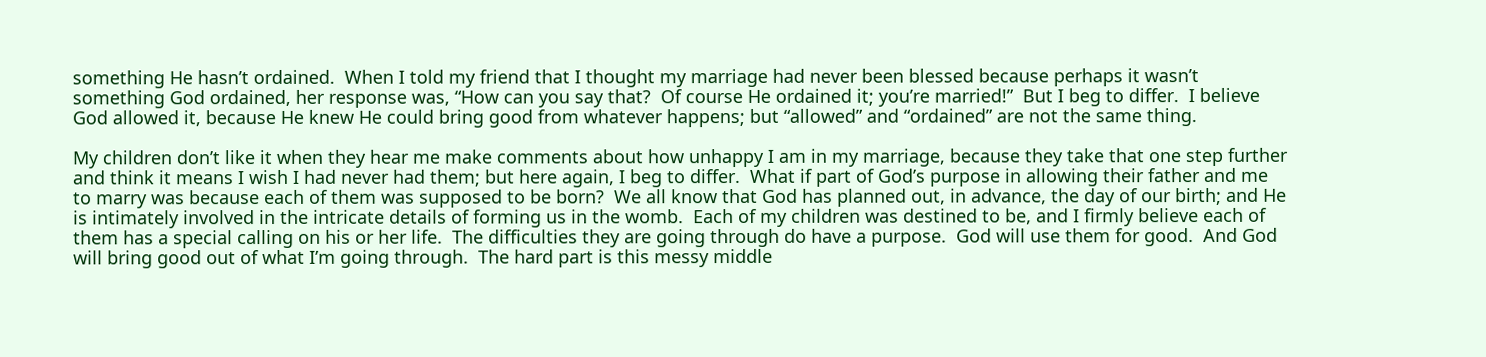something He hasn’t ordained.  When I told my friend that I thought my marriage had never been blessed because perhaps it wasn’t something God ordained, her response was, “How can you say that?  Of course He ordained it; you’re married!”  But I beg to differ.  I believe God allowed it, because He knew He could bring good from whatever happens; but “allowed” and “ordained” are not the same thing.

My children don’t like it when they hear me make comments about how unhappy I am in my marriage, because they take that one step further and think it means I wish I had never had them; but here again, I beg to differ.  What if part of God’s purpose in allowing their father and me to marry was because each of them was supposed to be born?  We all know that God has planned out, in advance, the day of our birth; and He is intimately involved in the intricate details of forming us in the womb.  Each of my children was destined to be, and I firmly believe each of them has a special calling on his or her life.  The difficulties they are going through do have a purpose.  God will use them for good.  And God will bring good out of what I’m going through.  The hard part is this messy middle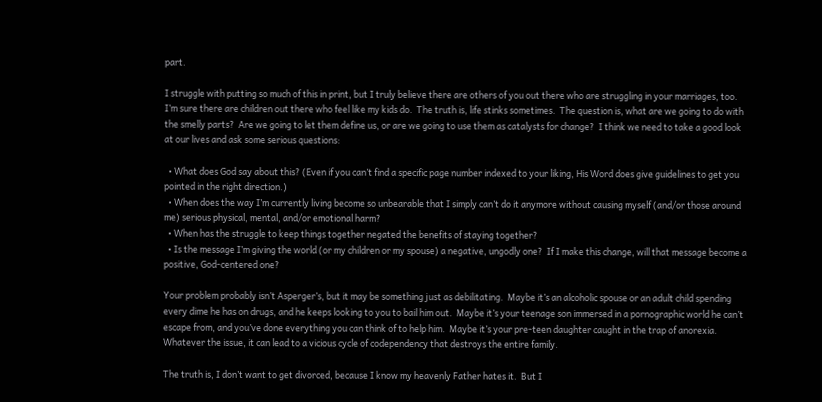part.

I struggle with putting so much of this in print, but I truly believe there are others of you out there who are struggling in your marriages, too.  I’m sure there are children out there who feel like my kids do.  The truth is, life stinks sometimes.  The question is, what are we going to do with the smelly parts?  Are we going to let them define us, or are we going to use them as catalysts for change?  I think we need to take a good look at our lives and ask some serious questions:

  • What does God say about this? (Even if you can’t find a specific page number indexed to your liking, His Word does give guidelines to get you pointed in the right direction.)
  • When does the way I’m currently living become so unbearable that I simply can’t do it anymore without causing myself (and/or those around me) serious physical, mental, and/or emotional harm?
  • When has the struggle to keep things together negated the benefits of staying together?
  • Is the message I’m giving the world (or my children or my spouse) a negative, ungodly one?  If I make this change, will that message become a positive, God-centered one?

Your problem probably isn’t Asperger’s, but it may be something just as debilitating.  Maybe it’s an alcoholic spouse or an adult child spending every dime he has on drugs, and he keeps looking to you to bail him out.  Maybe it’s your teenage son immersed in a pornographic world he can’t escape from, and you’ve done everything you can think of to help him.  Maybe it’s your pre-teen daughter caught in the trap of anorexia.  Whatever the issue, it can lead to a vicious cycle of codependency that destroys the entire family.

The truth is, I don’t want to get divorced, because I know my heavenly Father hates it.  But I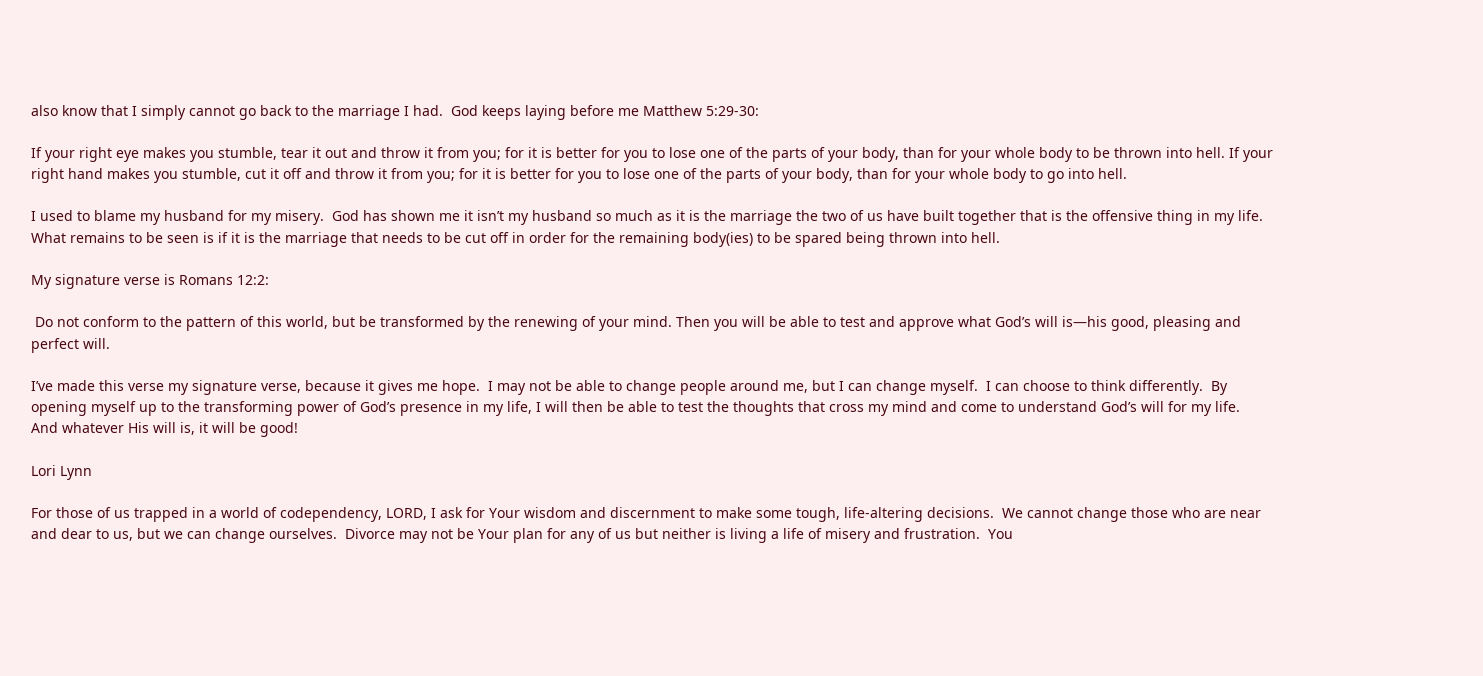also know that I simply cannot go back to the marriage I had.  God keeps laying before me Matthew 5:29-30:

If your right eye makes you stumble, tear it out and throw it from you; for it is better for you to lose one of the parts of your body, than for your whole body to be thrown into hell. If your right hand makes you stumble, cut it off and throw it from you; for it is better for you to lose one of the parts of your body, than for your whole body to go into hell.

I used to blame my husband for my misery.  God has shown me it isn’t my husband so much as it is the marriage the two of us have built together that is the offensive thing in my life.  What remains to be seen is if it is the marriage that needs to be cut off in order for the remaining body(ies) to be spared being thrown into hell.

My signature verse is Romans 12:2:

 Do not conform to the pattern of this world, but be transformed by the renewing of your mind. Then you will be able to test and approve what God’s will is—his good, pleasing and perfect will.

I’ve made this verse my signature verse, because it gives me hope.  I may not be able to change people around me, but I can change myself.  I can choose to think differently.  By opening myself up to the transforming power of God’s presence in my life, I will then be able to test the thoughts that cross my mind and come to understand God’s will for my life.  And whatever His will is, it will be good!

Lori Lynn

For those of us trapped in a world of codependency, LORD, I ask for Your wisdom and discernment to make some tough, life-altering decisions.  We cannot change those who are near and dear to us, but we can change ourselves.  Divorce may not be Your plan for any of us but neither is living a life of misery and frustration.  You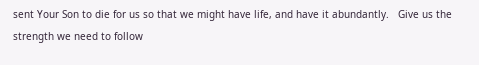sent Your Son to die for us so that we might have life, and have it abundantly.   Give us the strength we need to follow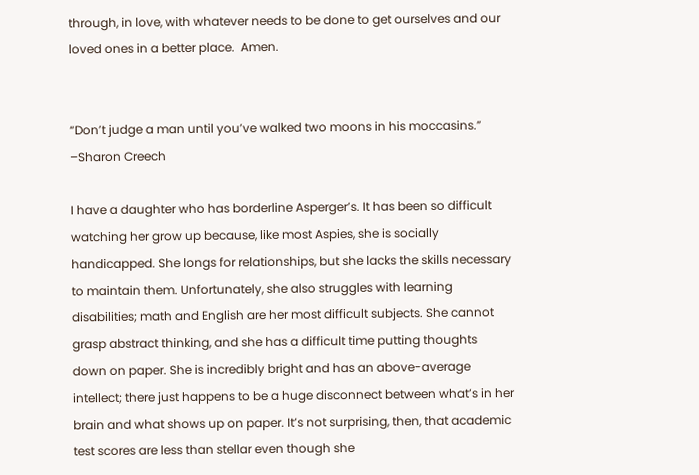through, in love, with whatever needs to be done to get ourselves and our loved ones in a better place.  Amen.


“Don’t judge a man until you’ve walked two moons in his moccasins.”  –Sharon Creech

I have a daughter who has borderline Asperger’s. It has been so difficult watching her grow up because, like most Aspies, she is socially handicapped. She longs for relationships, but she lacks the skills necessary to maintain them. Unfortunately, she also struggles with learning disabilities; math and English are her most difficult subjects. She cannot grasp abstract thinking, and she has a difficult time putting thoughts down on paper. She is incredibly bright and has an above-average intellect; there just happens to be a huge disconnect between what’s in her brain and what shows up on paper. It’s not surprising, then, that academic test scores are less than stellar even though she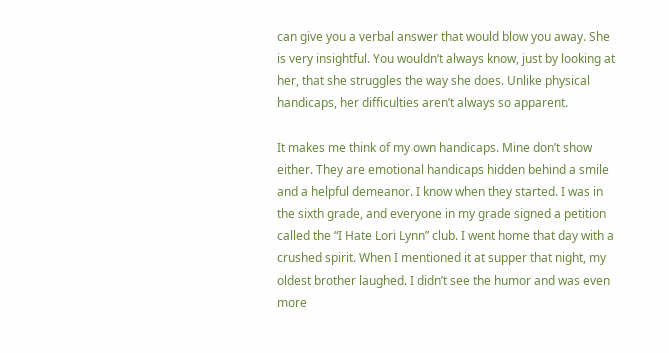can give you a verbal answer that would blow you away. She is very insightful. You wouldn’t always know, just by looking at her, that she struggles the way she does. Unlike physical handicaps, her difficulties aren’t always so apparent.

It makes me think of my own handicaps. Mine don’t show either. They are emotional handicaps hidden behind a smile and a helpful demeanor. I know when they started. I was in the sixth grade, and everyone in my grade signed a petition called the “I Hate Lori Lynn” club. I went home that day with a crushed spirit. When I mentioned it at supper that night, my oldest brother laughed. I didn’t see the humor and was even more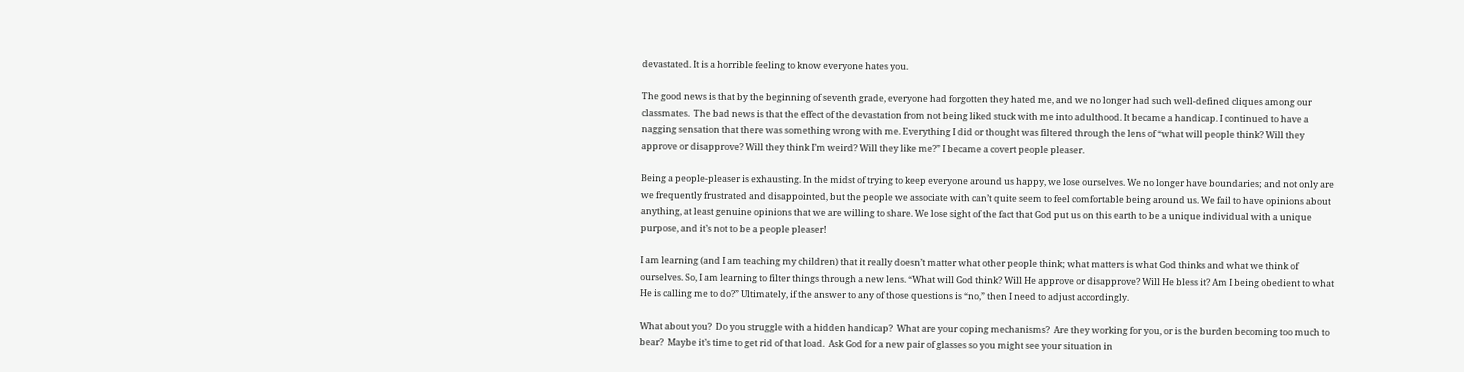devastated. It is a horrible feeling to know everyone hates you.

The good news is that by the beginning of seventh grade, everyone had forgotten they hated me, and we no longer had such well-defined cliques among our classmates.  The bad news is that the effect of the devastation from not being liked stuck with me into adulthood. It became a handicap. I continued to have a nagging sensation that there was something wrong with me. Everything I did or thought was filtered through the lens of “what will people think? Will they approve or disapprove? Will they think I’m weird? Will they like me?” I became a covert people pleaser.

Being a people-pleaser is exhausting. In the midst of trying to keep everyone around us happy, we lose ourselves. We no longer have boundaries; and not only are we frequently frustrated and disappointed, but the people we associate with can’t quite seem to feel comfortable being around us. We fail to have opinions about anything, at least genuine opinions that we are willing to share. We lose sight of the fact that God put us on this earth to be a unique individual with a unique purpose, and it’s not to be a people pleaser!

I am learning (and I am teaching my children) that it really doesn’t matter what other people think; what matters is what God thinks and what we think of ourselves. So, I am learning to filter things through a new lens. “What will God think? Will He approve or disapprove? Will He bless it? Am I being obedient to what He is calling me to do?” Ultimately, if the answer to any of those questions is “no,” then I need to adjust accordingly.

What about you?  Do you struggle with a hidden handicap?  What are your coping mechanisms?  Are they working for you, or is the burden becoming too much to bear?  Maybe it’s time to get rid of that load.  Ask God for a new pair of glasses so you might see your situation in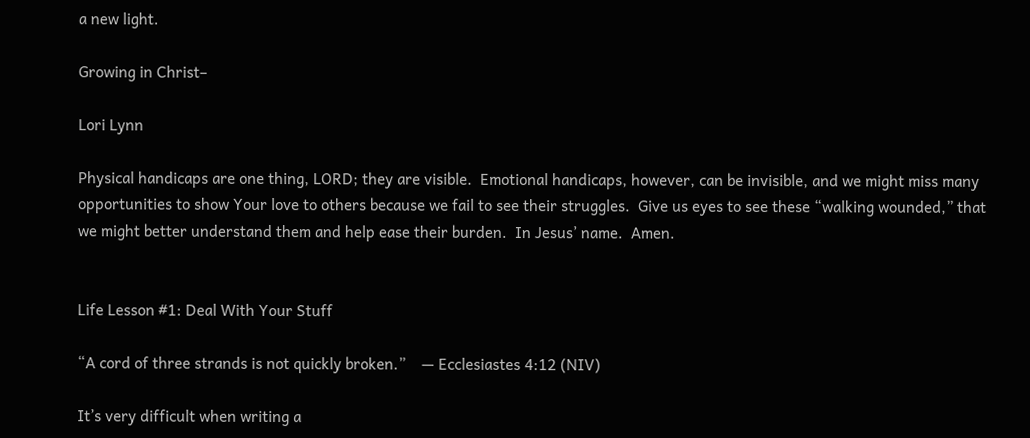a new light.

Growing in Christ–

Lori Lynn

Physical handicaps are one thing, LORD; they are visible.  Emotional handicaps, however, can be invisible, and we might miss many opportunities to show Your love to others because we fail to see their struggles.  Give us eyes to see these “walking wounded,” that we might better understand them and help ease their burden.  In Jesus’ name.  Amen.


Life Lesson #1: Deal With Your Stuff

“A cord of three strands is not quickly broken.”    — Ecclesiastes 4:12 (NIV)

It’s very difficult when writing a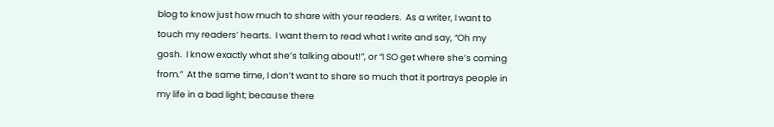blog to know just how much to share with your readers.  As a writer, I want to touch my readers’ hearts.  I want them to read what I write and say, “Oh my gosh.  I know exactly what she’s talking about!”, or “I SO get where she’s coming from.”  At the same time, I don’t want to share so much that it portrays people in my life in a bad light; because there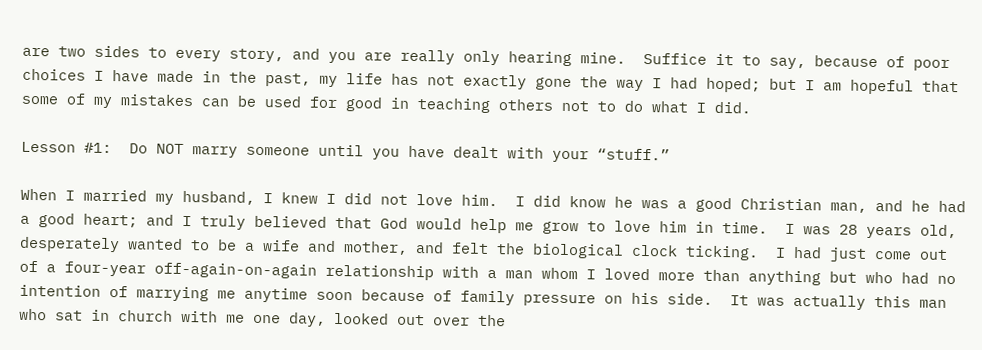are two sides to every story, and you are really only hearing mine.  Suffice it to say, because of poor choices I have made in the past, my life has not exactly gone the way I had hoped; but I am hopeful that some of my mistakes can be used for good in teaching others not to do what I did.

Lesson #1:  Do NOT marry someone until you have dealt with your “stuff.”

When I married my husband, I knew I did not love him.  I did know he was a good Christian man, and he had a good heart; and I truly believed that God would help me grow to love him in time.  I was 28 years old, desperately wanted to be a wife and mother, and felt the biological clock ticking.  I had just come out of a four-year off-again-on-again relationship with a man whom I loved more than anything but who had no intention of marrying me anytime soon because of family pressure on his side.  It was actually this man who sat in church with me one day, looked out over the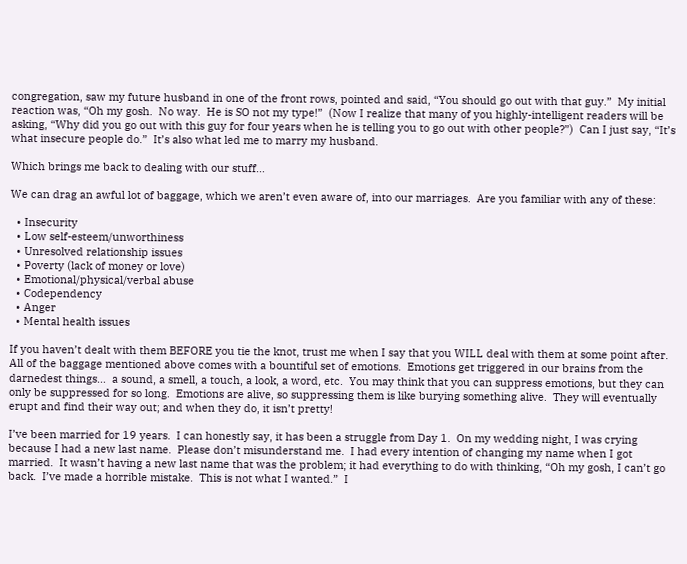congregation, saw my future husband in one of the front rows, pointed and said, “You should go out with that guy.”  My initial reaction was, “Oh my gosh.  No way.  He is SO not my type!”  (Now I realize that many of you highly-intelligent readers will be asking, “Why did you go out with this guy for four years when he is telling you to go out with other people?”)  Can I just say, “It’s what insecure people do.”  It’s also what led me to marry my husband.

Which brings me back to dealing with our stuff…

We can drag an awful lot of baggage, which we aren’t even aware of, into our marriages.  Are you familiar with any of these:

  • Insecurity
  • Low self-esteem/unworthiness
  • Unresolved relationship issues
  • Poverty (lack of money or love)
  • Emotional/physical/verbal abuse
  • Codependency
  • Anger
  • Mental health issues

If you haven’t dealt with them BEFORE you tie the knot, trust me when I say that you WILL deal with them at some point after.  All of the baggage mentioned above comes with a bountiful set of emotions.  Emotions get triggered in our brains from the darnedest things…  a sound, a smell, a touch, a look, a word, etc.  You may think that you can suppress emotions, but they can only be suppressed for so long.  Emotions are alive, so suppressing them is like burying something alive.  They will eventually erupt and find their way out; and when they do, it isn’t pretty!

I’ve been married for 19 years.  I can honestly say, it has been a struggle from Day 1.  On my wedding night, I was crying because I had a new last name.  Please don’t misunderstand me.  I had every intention of changing my name when I got married.  It wasn’t having a new last name that was the problem; it had everything to do with thinking, “Oh my gosh, I can’t go back.  I’ve made a horrible mistake.  This is not what I wanted.”  I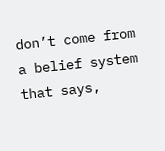don’t come from a belief system that says,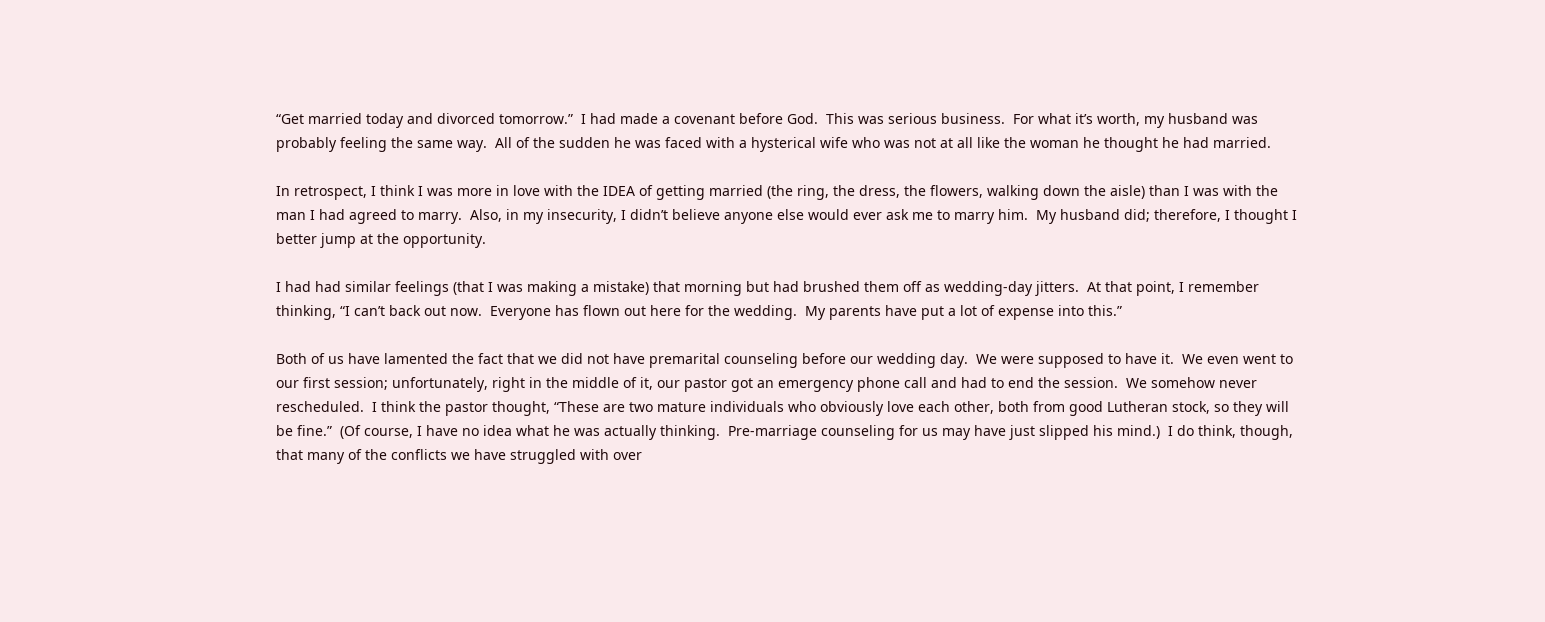“Get married today and divorced tomorrow.”  I had made a covenant before God.  This was serious business.  For what it’s worth, my husband was probably feeling the same way.  All of the sudden he was faced with a hysterical wife who was not at all like the woman he thought he had married.

In retrospect, I think I was more in love with the IDEA of getting married (the ring, the dress, the flowers, walking down the aisle) than I was with the man I had agreed to marry.  Also, in my insecurity, I didn’t believe anyone else would ever ask me to marry him.  My husband did; therefore, I thought I better jump at the opportunity.

I had had similar feelings (that I was making a mistake) that morning but had brushed them off as wedding-day jitters.  At that point, I remember thinking, “I can’t back out now.  Everyone has flown out here for the wedding.  My parents have put a lot of expense into this.”

Both of us have lamented the fact that we did not have premarital counseling before our wedding day.  We were supposed to have it.  We even went to our first session; unfortunately, right in the middle of it, our pastor got an emergency phone call and had to end the session.  We somehow never rescheduled.  I think the pastor thought, “These are two mature individuals who obviously love each other, both from good Lutheran stock, so they will be fine.”  (Of course, I have no idea what he was actually thinking.  Pre-marriage counseling for us may have just slipped his mind.)  I do think, though, that many of the conflicts we have struggled with over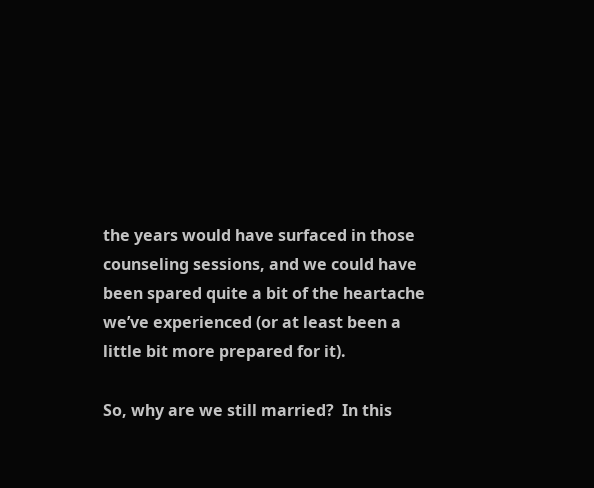the years would have surfaced in those counseling sessions, and we could have been spared quite a bit of the heartache we’ve experienced (or at least been a little bit more prepared for it).

So, why are we still married?  In this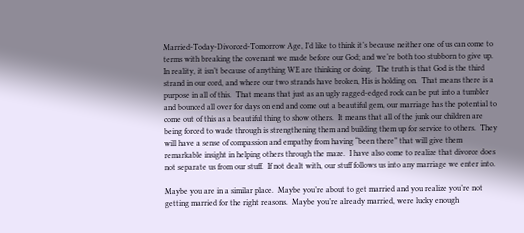Married-Today-Divorced-Tomorrow Age, I’d like to think it’s because neither one of us can come to terms with breaking the covenant we made before our God; and we’re both too stubborn to give up.  In reality, it isn’t because of anything WE are thinking or doing.  The truth is that God is the third strand in our cord, and where our two strands have broken, His is holding on.  That means there is a purpose in all of this.  That means that just as an ugly ragged-edged rock can be put into a tumbler and bounced all over for days on end and come out a beautiful gem, our marriage has the potential to come out of this as a beautiful thing to show others.  It means that all of the junk our children are being forced to wade through is strengthening them and building them up for service to others.  They will have a sense of compassion and empathy from having “been there” that will give them remarkable insight in helping others through the maze.  I have also come to realize that divorce does not separate us from our stuff.  If not dealt with, our stuff follows us into any marriage we enter into.

Maybe you are in a similar place.  Maybe you’re about to get married and you realize you’re not getting married for the right reasons.  Maybe you’re already married, were lucky enough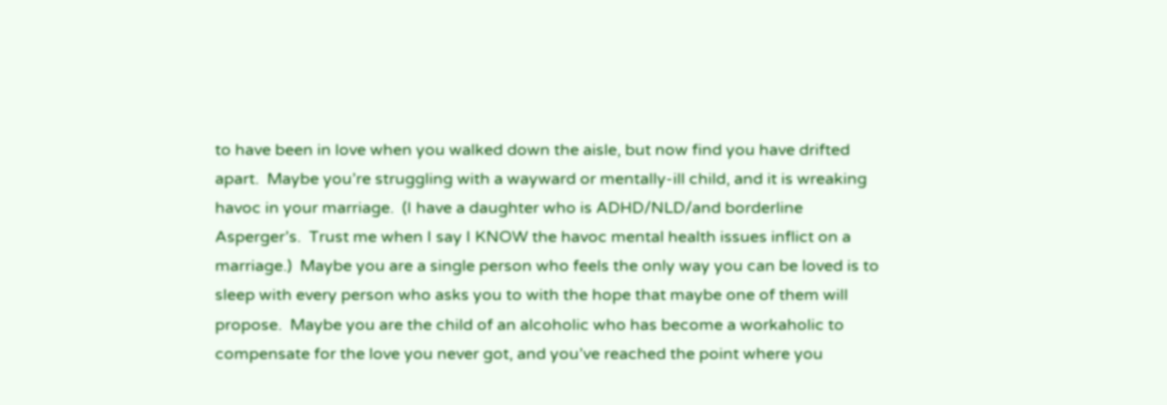to have been in love when you walked down the aisle, but now find you have drifted apart.  Maybe you’re struggling with a wayward or mentally-ill child, and it is wreaking havoc in your marriage.  (I have a daughter who is ADHD/NLD/and borderline Asperger’s.  Trust me when I say I KNOW the havoc mental health issues inflict on a marriage.)  Maybe you are a single person who feels the only way you can be loved is to sleep with every person who asks you to with the hope that maybe one of them will propose.  Maybe you are the child of an alcoholic who has become a workaholic to compensate for the love you never got, and you’ve reached the point where you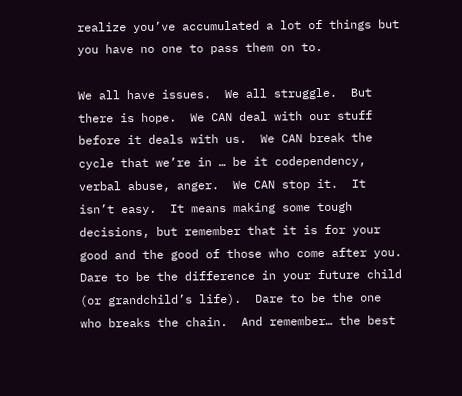realize you’ve accumulated a lot of things but you have no one to pass them on to.

We all have issues.  We all struggle.  But there is hope.  We CAN deal with our stuff before it deals with us.  We CAN break the cycle that we’re in … be it codependency, verbal abuse, anger.  We CAN stop it.  It isn’t easy.  It means making some tough decisions, but remember that it is for your good and the good of those who come after you.  Dare to be the difference in your future child (or grandchild’s life).  Dare to be the one who breaks the chain.  And remember… the best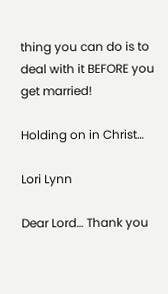thing you can do is to deal with it BEFORE you get married!

Holding on in Christ…

Lori Lynn

Dear Lord… Thank you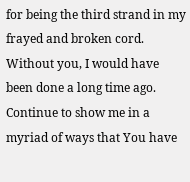for being the third strand in my frayed and broken cord.  Without you, I would have been done a long time ago.  Continue to show me in a myriad of ways that You have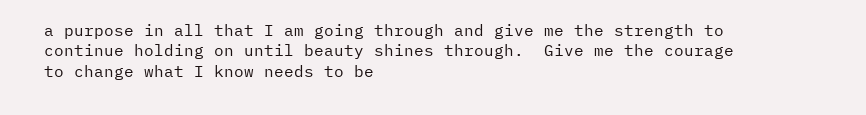a purpose in all that I am going through and give me the strength to continue holding on until beauty shines through.  Give me the courage to change what I know needs to be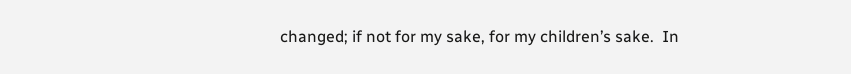changed; if not for my sake, for my children’s sake.  In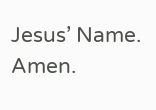Jesus’ Name.  Amen.